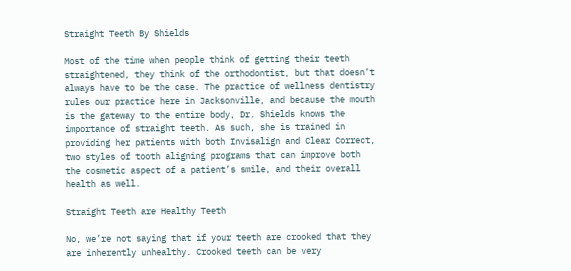Straight Teeth By Shields

Most of the time when people think of getting their teeth straightened, they think of the orthodontist, but that doesn’t always have to be the case. The practice of wellness dentistry rules our practice here in Jacksonville, and because the mouth is the gateway to the entire body, Dr. Shields knows the importance of straight teeth. As such, she is trained in providing her patients with both Invisalign and Clear Correct, two styles of tooth aligning programs that can improve both the cosmetic aspect of a patient’s smile, and their overall health as well.

Straight Teeth are Healthy Teeth

No, we’re not saying that if your teeth are crooked that they are inherently unhealthy. Crooked teeth can be very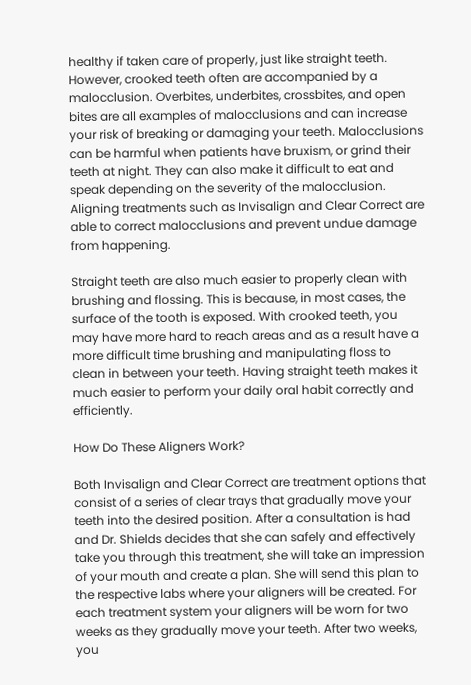healthy if taken care of properly, just like straight teeth. However, crooked teeth often are accompanied by a malocclusion. Overbites, underbites, crossbites, and open bites are all examples of malocclusions and can increase your risk of breaking or damaging your teeth. Malocclusions can be harmful when patients have bruxism, or grind their teeth at night. They can also make it difficult to eat and speak depending on the severity of the malocclusion. Aligning treatments such as Invisalign and Clear Correct are able to correct malocclusions and prevent undue damage from happening.

Straight teeth are also much easier to properly clean with brushing and flossing. This is because, in most cases, the surface of the tooth is exposed. With crooked teeth, you may have more hard to reach areas and as a result have a more difficult time brushing and manipulating floss to clean in between your teeth. Having straight teeth makes it much easier to perform your daily oral habit correctly and efficiently.

How Do These Aligners Work?

Both Invisalign and Clear Correct are treatment options that consist of a series of clear trays that gradually move your teeth into the desired position. After a consultation is had and Dr. Shields decides that she can safely and effectively take you through this treatment, she will take an impression of your mouth and create a plan. She will send this plan to the respective labs where your aligners will be created. For each treatment system your aligners will be worn for two weeks as they gradually move your teeth. After two weeks, you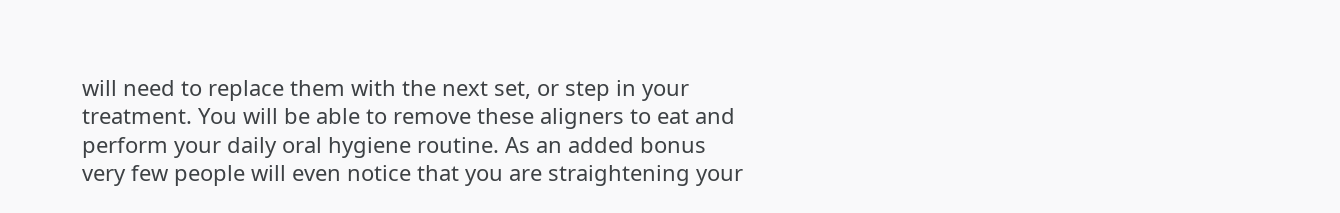will need to replace them with the next set, or step in your treatment. You will be able to remove these aligners to eat and perform your daily oral hygiene routine. As an added bonus very few people will even notice that you are straightening your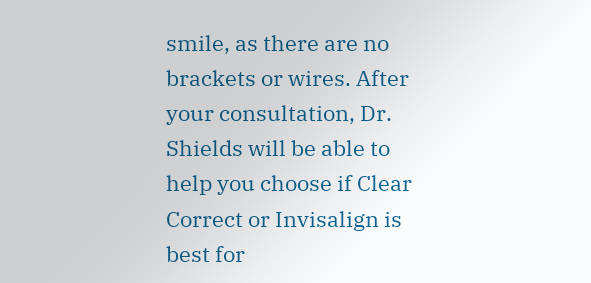smile, as there are no brackets or wires. After your consultation, Dr. Shields will be able to help you choose if Clear Correct or Invisalign is best for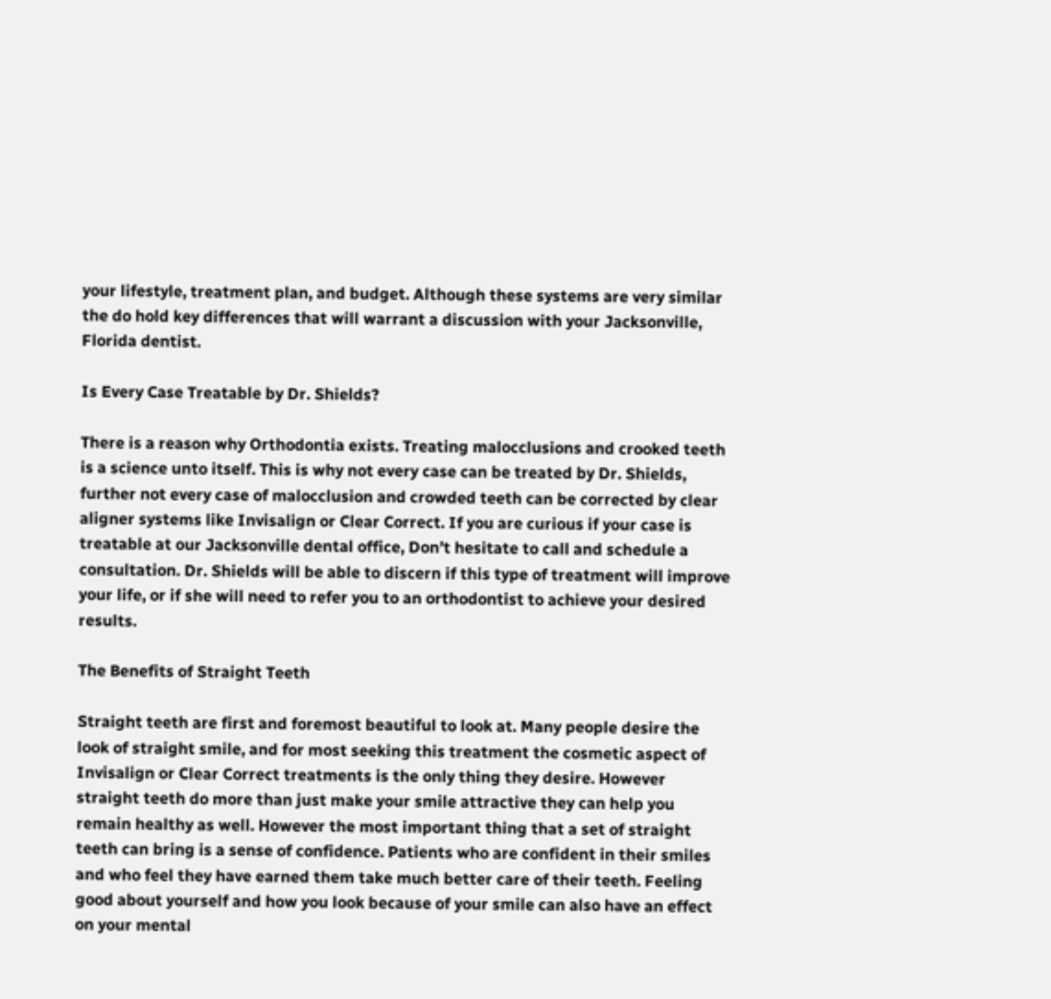your lifestyle, treatment plan, and budget. Although these systems are very similar the do hold key differences that will warrant a discussion with your Jacksonville, Florida dentist.

Is Every Case Treatable by Dr. Shields?

There is a reason why Orthodontia exists. Treating malocclusions and crooked teeth is a science unto itself. This is why not every case can be treated by Dr. Shields, further not every case of malocclusion and crowded teeth can be corrected by clear aligner systems like Invisalign or Clear Correct. If you are curious if your case is treatable at our Jacksonville dental office, Don’t hesitate to call and schedule a consultation. Dr. Shields will be able to discern if this type of treatment will improve your life, or if she will need to refer you to an orthodontist to achieve your desired results.

The Benefits of Straight Teeth

Straight teeth are first and foremost beautiful to look at. Many people desire the look of straight smile, and for most seeking this treatment the cosmetic aspect of Invisalign or Clear Correct treatments is the only thing they desire. However straight teeth do more than just make your smile attractive they can help you remain healthy as well. However the most important thing that a set of straight teeth can bring is a sense of confidence. Patients who are confident in their smiles and who feel they have earned them take much better care of their teeth. Feeling good about yourself and how you look because of your smile can also have an effect on your mental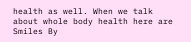health as well. When we talk about whole body health here are Smiles By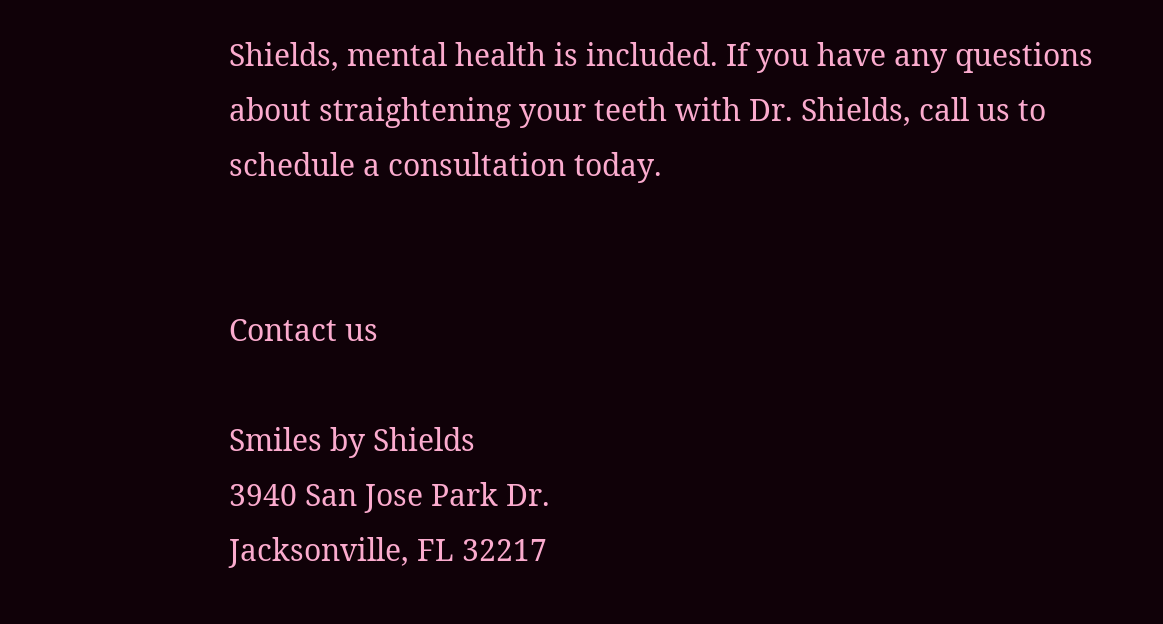Shields, mental health is included. If you have any questions about straightening your teeth with Dr. Shields, call us to schedule a consultation today.


Contact us

Smiles by Shields
3940 San Jose Park Dr.
Jacksonville, FL 32217